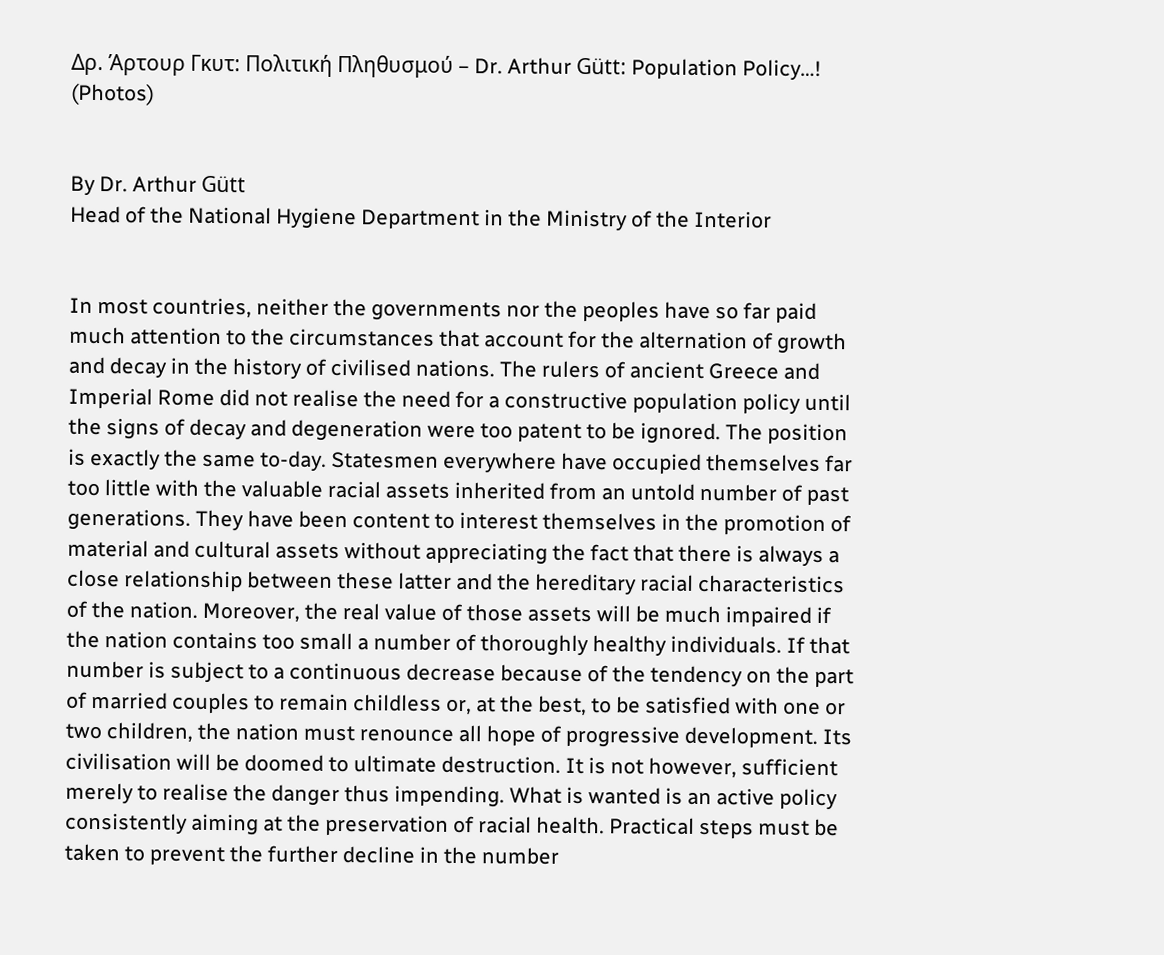Δρ. Άρτουρ Γκυτ: Πολιτική Πληθυσμού – Dr. Arthur Gütt: Population Policy…! (Photos)


By Dr. Arthur Gütt
Head of the National Hygiene Department in the Ministry of the Interior


In most countries, neither the governments nor the peoples have so far paid much attention to the circumstances that account for the alternation of growth and decay in the history of civilised nations. The rulers of ancient Greece and Imperial Rome did not realise the need for a constructive population policy until the signs of decay and degeneration were too patent to be ignored. The position is exactly the same to-day. Statesmen everywhere have occupied themselves far too little with the valuable racial assets inherited from an untold number of past generations. They have been content to interest themselves in the promotion of material and cultural assets without appreciating the fact that there is always a close relationship between these latter and the hereditary racial characteristics of the nation. Moreover, the real value of those assets will be much impaired if the nation contains too small a number of thoroughly healthy individuals. If that number is subject to a continuous decrease because of the tendency on the part of married couples to remain childless or, at the best, to be satisfied with one or two children, the nation must renounce all hope of progressive development. Its civilisation will be doomed to ultimate destruction. It is not however, sufficient merely to realise the danger thus impending. What is wanted is an active policy consistently aiming at the preservation of racial health. Practical steps must be taken to prevent the further decline in the number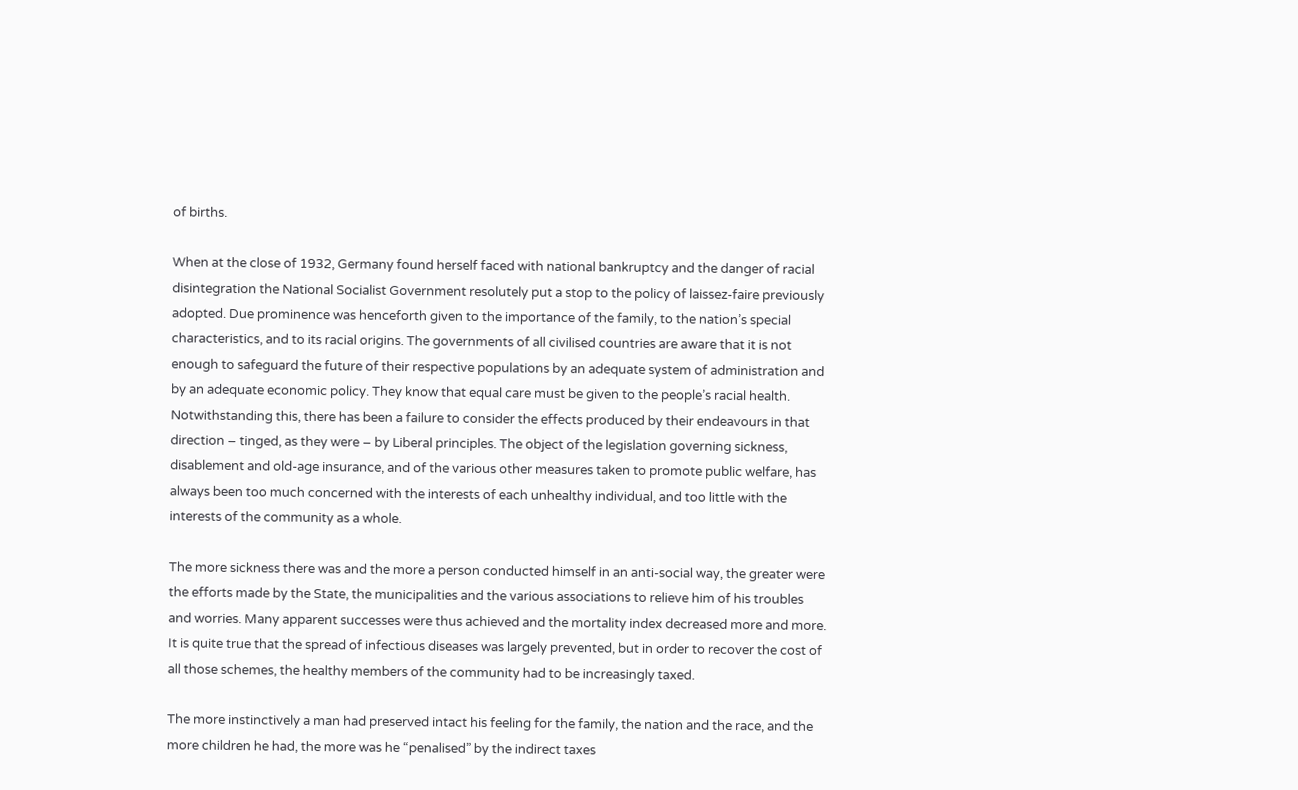of births.

When at the close of 1932, Germany found herself faced with national bankruptcy and the danger of racial disintegration the National Socialist Government resolutely put a stop to the policy of laissez-faire previously adopted. Due prominence was henceforth given to the importance of the family, to the nation’s special characteristics, and to its racial origins. The governments of all civilised countries are aware that it is not enough to safeguard the future of their respective populations by an adequate system of administration and by an adequate economic policy. They know that equal care must be given to the people’s racial health. Notwithstanding this, there has been a failure to consider the effects produced by their endeavours in that direction – tinged, as they were – by Liberal principles. The object of the legislation governing sickness, disablement and old-age insurance, and of the various other measures taken to promote public welfare, has always been too much concerned with the interests of each unhealthy individual, and too little with the interests of the community as a whole.

The more sickness there was and the more a person conducted himself in an anti-social way, the greater were the efforts made by the State, the municipalities and the various associations to relieve him of his troubles and worries. Many apparent successes were thus achieved and the mortality index decreased more and more. It is quite true that the spread of infectious diseases was largely prevented, but in order to recover the cost of all those schemes, the healthy members of the community had to be increasingly taxed.

The more instinctively a man had preserved intact his feeling for the family, the nation and the race, and the more children he had, the more was he “penalised” by the indirect taxes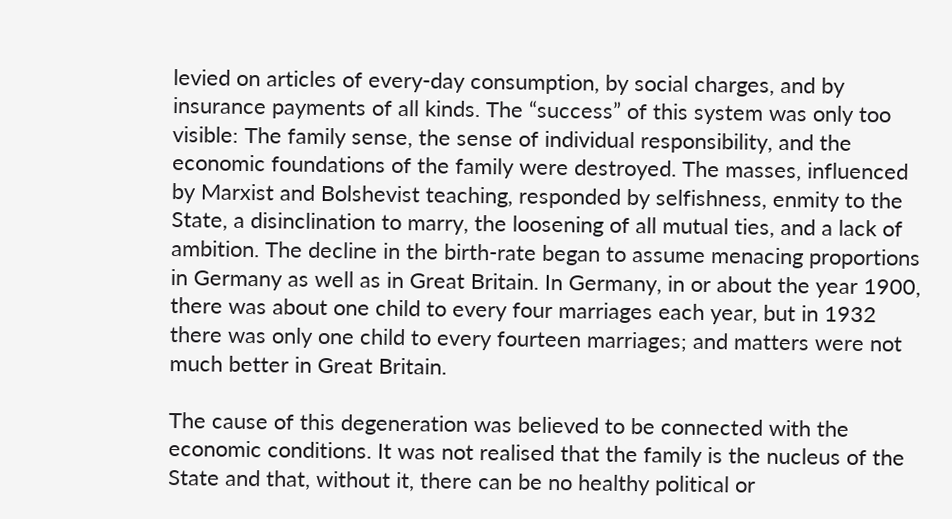levied on articles of every-day consumption, by social charges, and by insurance payments of all kinds. The “success” of this system was only too visible: The family sense, the sense of individual responsibility, and the economic foundations of the family were destroyed. The masses, influenced by Marxist and Bolshevist teaching, responded by selfishness, enmity to the State, a disinclination to marry, the loosening of all mutual ties, and a lack of ambition. The decline in the birth-rate began to assume menacing proportions in Germany as well as in Great Britain. In Germany, in or about the year 1900, there was about one child to every four marriages each year, but in 1932 there was only one child to every fourteen marriages; and matters were not much better in Great Britain.

The cause of this degeneration was believed to be connected with the economic conditions. It was not realised that the family is the nucleus of the State and that, without it, there can be no healthy political or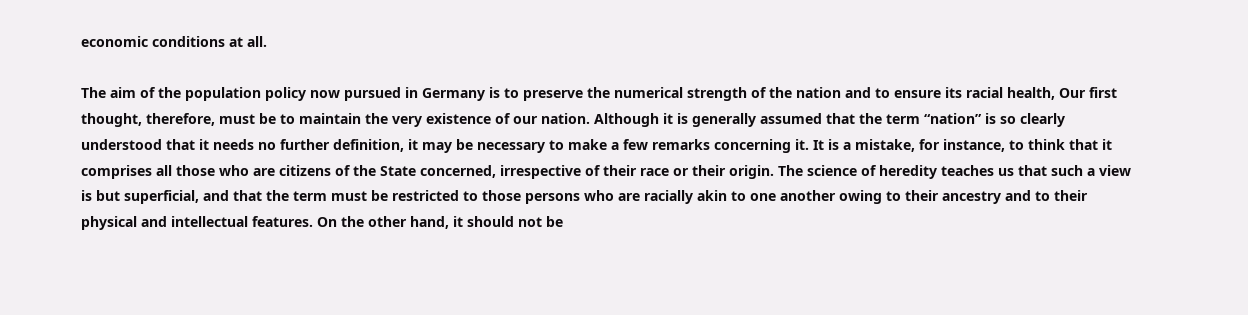economic conditions at all.

The aim of the population policy now pursued in Germany is to preserve the numerical strength of the nation and to ensure its racial health, Our first thought, therefore, must be to maintain the very existence of our nation. Although it is generally assumed that the term “nation” is so clearly understood that it needs no further definition, it may be necessary to make a few remarks concerning it. It is a mistake, for instance, to think that it comprises all those who are citizens of the State concerned, irrespective of their race or their origin. The science of heredity teaches us that such a view is but superficial, and that the term must be restricted to those persons who are racially akin to one another owing to their ancestry and to their physical and intellectual features. On the other hand, it should not be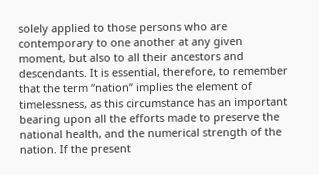solely applied to those persons who are contemporary to one another at any given moment, but also to all their ancestors and descendants. It is essential, therefore, to remember that the term “nation” implies the element of timelessness, as this circumstance has an important bearing upon all the efforts made to preserve the national health, and the numerical strength of the nation. If the present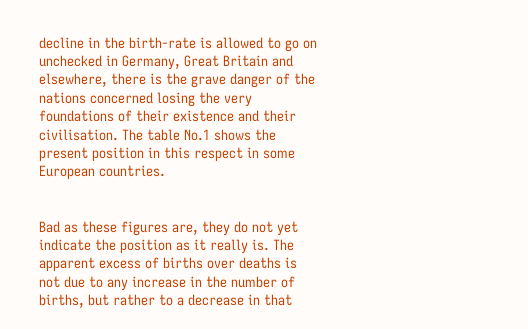decline in the birth-rate is allowed to go on unchecked in Germany, Great Britain and elsewhere, there is the grave danger of the nations concerned losing the very foundations of their existence and their civilisation. The table No.1 shows the present position in this respect in some European countries.


Bad as these figures are, they do not yet indicate the position as it really is. The apparent excess of births over deaths is not due to any increase in the number of births, but rather to a decrease in that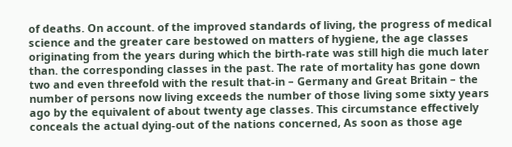of deaths. On account. of the improved standards of living, the progress of medical science and the greater care bestowed on matters of hygiene, the age classes originating from the years during which the birth-rate was still high die much later than. the corresponding classes in the past. The rate of mortality has gone down two and even threefold with the result that-in – Germany and Great Britain – the number of persons now living exceeds the number of those living some sixty years ago by the equivalent of about twenty age classes. This circumstance effectively conceals the actual dying-out of the nations concerned, As soon as those age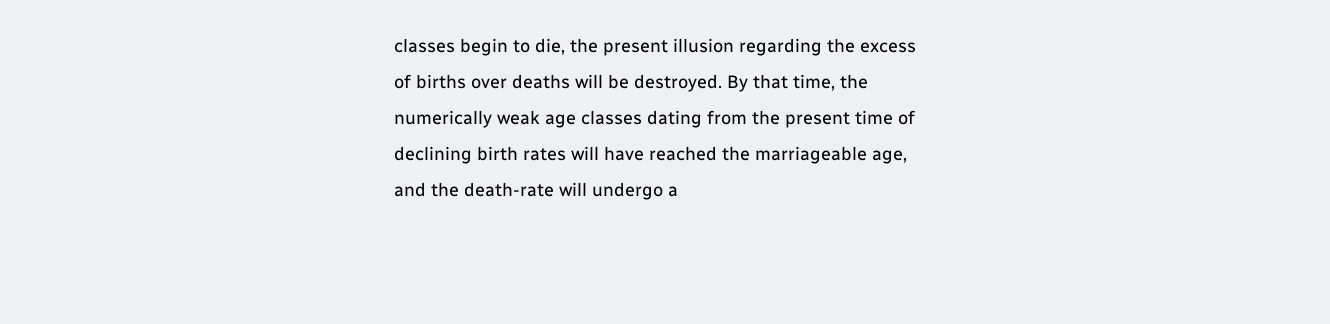classes begin to die, the present illusion regarding the excess of births over deaths will be destroyed. By that time, the numerically weak age classes dating from the present time of declining birth rates will have reached the marriageable age, and the death-rate will undergo a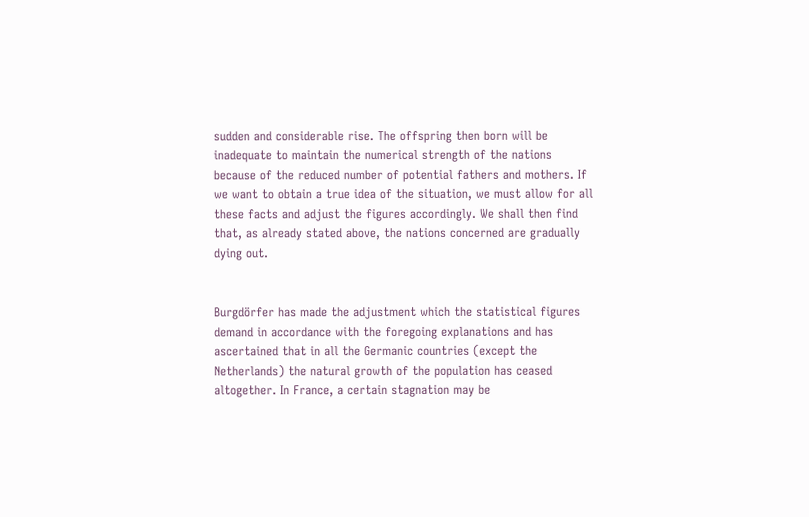sudden and considerable rise. The offspring then born will be inadequate to maintain the numerical strength of the nations because of the reduced number of potential fathers and mothers. If we want to obtain a true idea of the situation, we must allow for all these facts and adjust the figures accordingly. We shall then find that, as already stated above, the nations concerned are gradually dying out.


Burgdörfer has made the adjustment which the statistical figures demand in accordance with the foregoing explanations and has ascertained that in all the Germanic countries (except the Netherlands) the natural growth of the population has ceased altogether. In France, a certain stagnation may be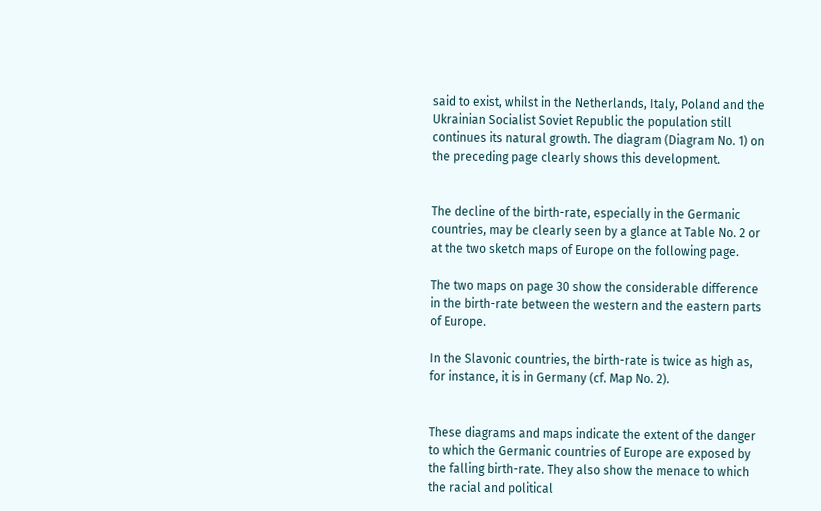said to exist, whilst in the Netherlands, Italy, Poland and the Ukrainian Socialist Soviet Republic the population still continues its natural growth. The diagram (Diagram No. 1) on the preceding page clearly shows this development.


The decline of the birth-rate, especially in the Germanic countries, may be clearly seen by a glance at Table No. 2 or at the two sketch maps of Europe on the following page.

The two maps on page 30 show the considerable difference in the birth-rate between the western and the eastern parts of Europe.

In the Slavonic countries, the birth-rate is twice as high as, for instance, it is in Germany (cf. Map No. 2).


These diagrams and maps indicate the extent of the danger to which the Germanic countries of Europe are exposed by the falling birth-rate. They also show the menace to which the racial and political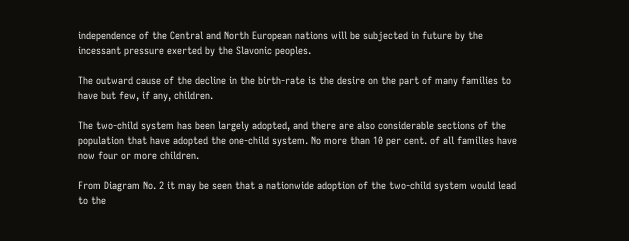independence of the Central and North European nations will be subjected in future by the incessant pressure exerted by the Slavonic peoples.

The outward cause of the decline in the birth-rate is the desire on the part of many families to have but few, if any, children.

The two-child system has been largely adopted, and there are also considerable sections of the population that have adopted the one-child system. No more than 10 per cent. of all families have now four or more children.

From Diagram No. 2 it may be seen that a nationwide adoption of the two-child system would lead to the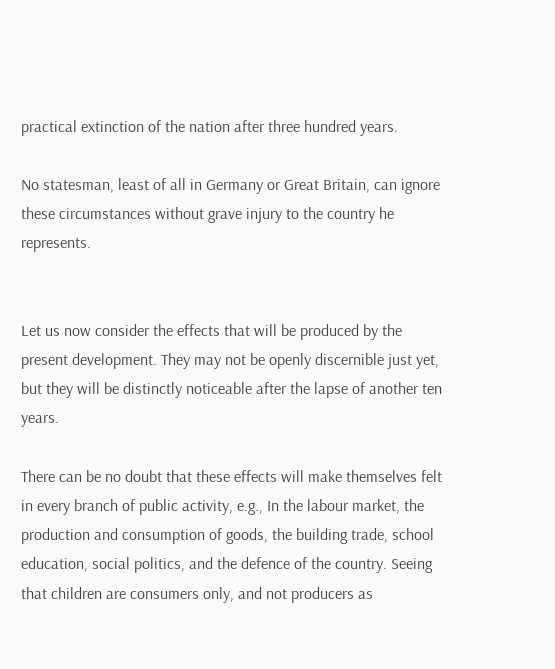practical extinction of the nation after three hundred years.

No statesman, least of all in Germany or Great Britain, can ignore these circumstances without grave injury to the country he represents.


Let us now consider the effects that will be produced by the present development. They may not be openly discernible just yet, but they will be distinctly noticeable after the lapse of another ten years.

There can be no doubt that these effects will make themselves felt in every branch of public activity, e.g., In the labour market, the production and consumption of goods, the building trade, school education, social politics, and the defence of the country. Seeing that children are consumers only, and not producers as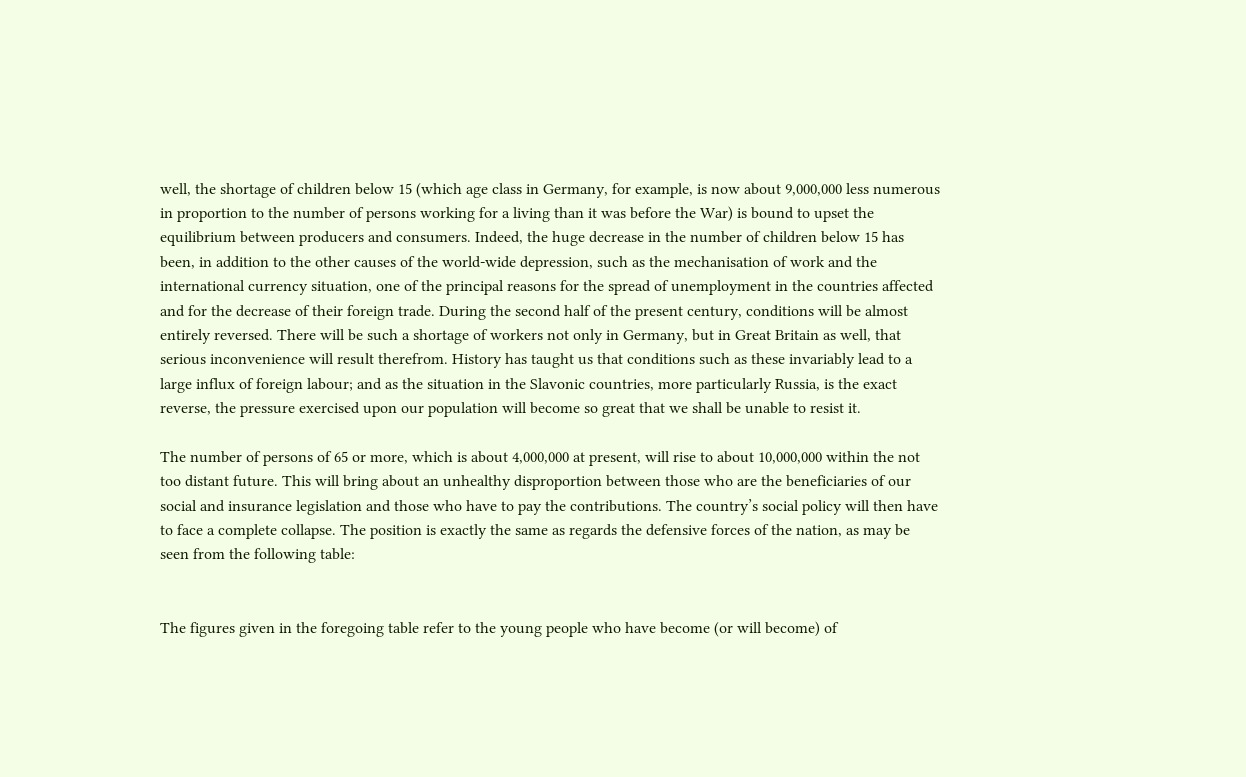well, the shortage of children below 15 (which age class in Germany, for example, is now about 9,000,000 less numerous in proportion to the number of persons working for a living than it was before the War) is bound to upset the equilibrium between producers and consumers. Indeed, the huge decrease in the number of children below 15 has been, in addition to the other causes of the world-wide depression, such as the mechanisation of work and the international currency situation, one of the principal reasons for the spread of unemployment in the countries affected and for the decrease of their foreign trade. During the second half of the present century, conditions will be almost entirely reversed. There will be such a shortage of workers not only in Germany, but in Great Britain as well, that serious inconvenience will result therefrom. History has taught us that conditions such as these invariably lead to a large influx of foreign labour; and as the situation in the Slavonic countries, more particularly Russia, is the exact reverse, the pressure exercised upon our population will become so great that we shall be unable to resist it.

The number of persons of 65 or more, which is about 4,000,000 at present, will rise to about 10,000,000 within the not too distant future. This will bring about an unhealthy disproportion between those who are the beneficiaries of our social and insurance legislation and those who have to pay the contributions. The country’s social policy will then have to face a complete collapse. The position is exactly the same as regards the defensive forces of the nation, as may be seen from the following table:


The figures given in the foregoing table refer to the young people who have become (or will become) of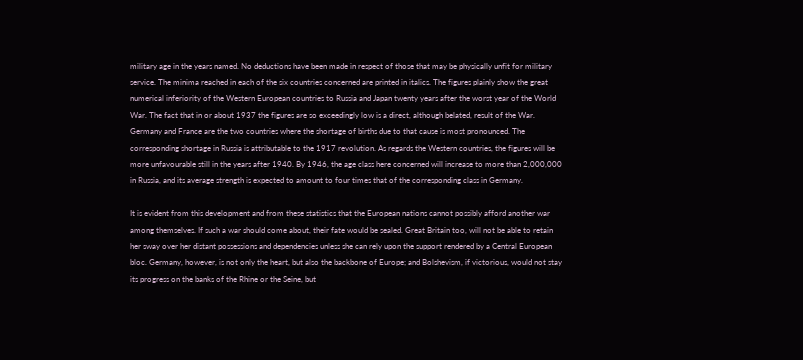military age in the years named. No deductions have been made in respect of those that may be physically unfit for military service. The minima reached in each of the six countries concerned are printed in italics. The figures plainly show the great numerical inferiority of the Western European countries to Russia and Japan twenty years after the worst year of the World War. The fact that in or about 1937 the figures are so exceedingly low is a direct, although belated, result of the War. Germany and France are the two countries where the shortage of births due to that cause is most pronounced. The corresponding shortage in Russia is attributable to the 1917 revolution. As regards the Western countries, the figures will be more unfavourable still in the years after 1940. By 1946, the age class here concerned will increase to more than 2,000,000 in Russia, and its average strength is expected to amount to four times that of the corresponding class in Germany.

It is evident from this development and from these statistics that the European nations cannot possibly afford another war among themselves. If such a war should come about, their fate would be sealed. Great Britain too, will not be able to retain her sway over her distant possessions and dependencies unless she can rely upon the support rendered by a Central European bloc. Germany, however, is not only the heart, but also the backbone of Europe; and Bolshevism, if victorious, would not stay its progress on the banks of the Rhine or the Seine, but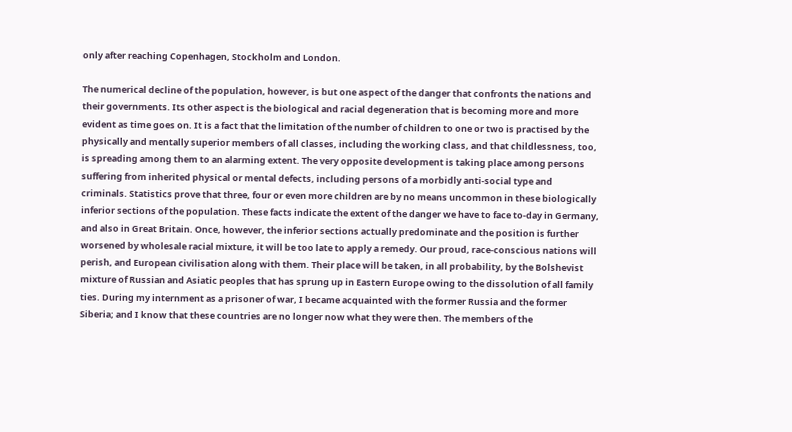only after reaching Copenhagen, Stockholm and London.

The numerical decline of the population, however, is but one aspect of the danger that confronts the nations and their governments. Its other aspect is the biological and racial degeneration that is becoming more and more evident as time goes on. It is a fact that the limitation of the number of children to one or two is practised by the physically and mentally superior members of all classes, including the working class, and that childlessness, too, is spreading among them to an alarming extent. The very opposite development is taking place among persons suffering from inherited physical or mental defects, including persons of a morbidly anti-social type and criminals. Statistics prove that three, four or even more children are by no means uncommon in these biologically inferior sections of the population. These facts indicate the extent of the danger we have to face to-day in Germany, and also in Great Britain. Once, however, the inferior sections actually predominate and the position is further worsened by wholesale racial mixture, it will be too late to apply a remedy. Our proud, race-conscious nations will perish, and European civilisation along with them. Their place will be taken, in all probability, by the Bolshevist mixture of Russian and Asiatic peoples that has sprung up in Eastern Europe owing to the dissolution of all family ties. During my internment as a prisoner of war, I became acquainted with the former Russia and the former Siberia; and I know that these countries are no longer now what they were then. The members of the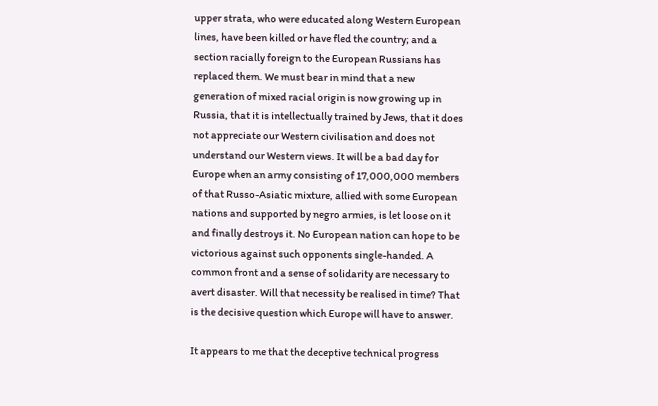upper strata, who were educated along Western European lines, have been killed or have fled the country; and a section racially foreign to the European Russians has replaced them. We must bear in mind that a new generation of mixed racial origin is now growing up in Russia, that it is intellectually trained by Jews, that it does not appreciate our Western civilisation and does not understand our Western views. It will be a bad day for Europe when an army consisting of 17,000,000 members of that Russo-Asiatic mixture, allied with some European nations and supported by negro armies, is let loose on it and finally destroys it. No European nation can hope to be victorious against such opponents single-handed. A common front and a sense of solidarity are necessary to avert disaster. Will that necessity be realised in time? That is the decisive question which Europe will have to answer.

It appears to me that the deceptive technical progress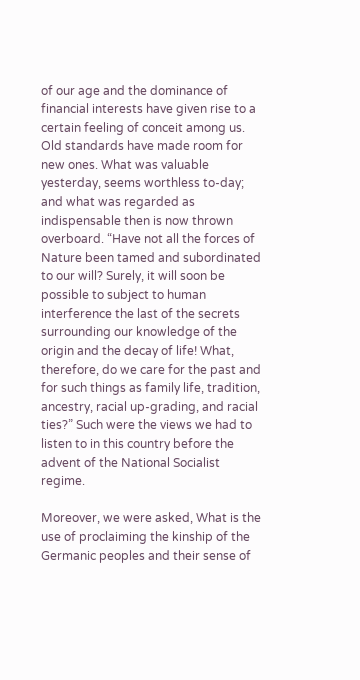of our age and the dominance of financial interests have given rise to a certain feeling of conceit among us. Old standards have made room for new ones. What was valuable yesterday, seems worthless to-day; and what was regarded as indispensable then is now thrown overboard. “Have not all the forces of Nature been tamed and subordinated to our will? Surely, it will soon be possible to subject to human interference the last of the secrets surrounding our knowledge of the origin and the decay of life! What, therefore, do we care for the past and for such things as family life, tradition, ancestry, racial up-grading, and racial ties?” Such were the views we had to listen to in this country before the advent of the National Socialist regime.

Moreover, we were asked, What is the use of proclaiming the kinship of the Germanic peoples and their sense of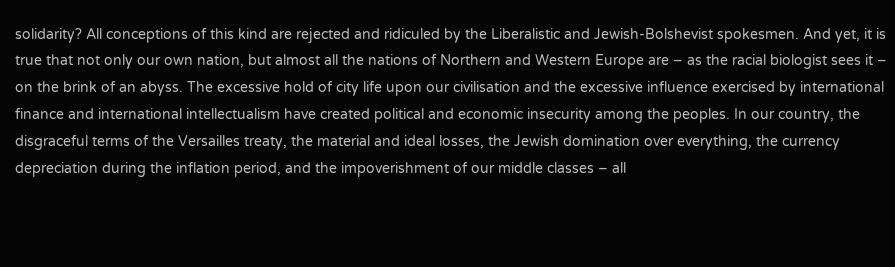solidarity? All conceptions of this kind are rejected and ridiculed by the Liberalistic and Jewish-Bolshevist spokesmen. And yet, it is true that not only our own nation, but almost all the nations of Northern and Western Europe are – as the racial biologist sees it – on the brink of an abyss. The excessive hold of city life upon our civilisation and the excessive influence exercised by international finance and international intellectualism have created political and economic insecurity among the peoples. In our country, the disgraceful terms of the Versailles treaty, the material and ideal losses, the Jewish domination over everything, the currency depreciation during the inflation period, and the impoverishment of our middle classes – all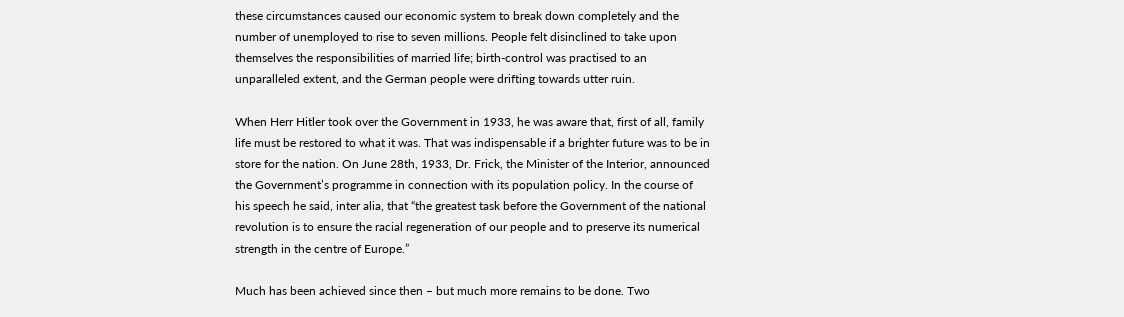these circumstances caused our economic system to break down completely and the number of unemployed to rise to seven millions. People felt disinclined to take upon themselves the responsibilities of married life; birth-control was practised to an unparalleled extent, and the German people were drifting towards utter ruin.

When Herr Hitler took over the Government in 1933, he was aware that, first of all, family life must be restored to what it was. That was indispensable if a brighter future was to be in store for the nation. On June 28th, 1933, Dr. Frick, the Minister of the Interior, announced the Government’s programme in connection with its population policy. In the course of his speech he said, inter alia, that “the greatest task before the Government of the national revolution is to ensure the racial regeneration of our people and to preserve its numerical strength in the centre of Europe.”

Much has been achieved since then – but much more remains to be done. Two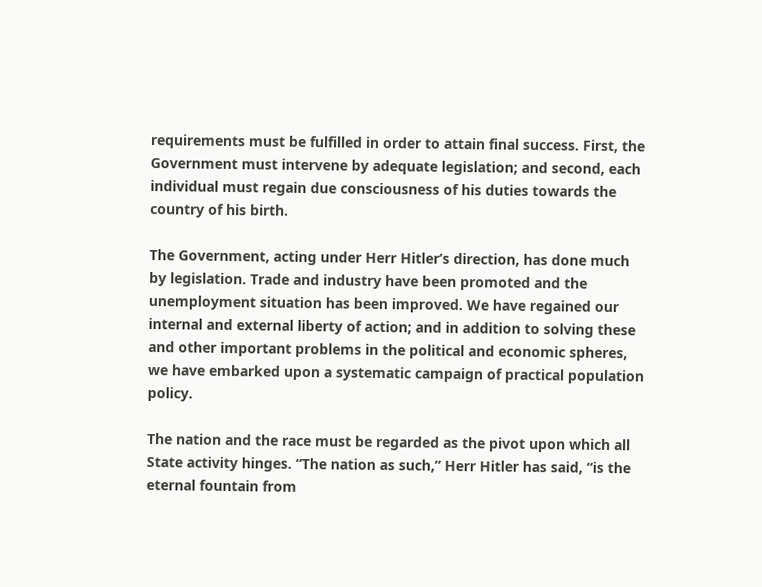requirements must be fulfilled in order to attain final success. First, the Government must intervene by adequate legislation; and second, each individual must regain due consciousness of his duties towards the country of his birth.

The Government, acting under Herr Hitler’s direction, has done much by legislation. Trade and industry have been promoted and the unemployment situation has been improved. We have regained our internal and external liberty of action; and in addition to solving these and other important problems in the political and economic spheres, we have embarked upon a systematic campaign of practical population policy.

The nation and the race must be regarded as the pivot upon which all State activity hinges. “The nation as such,” Herr Hitler has said, “is the eternal fountain from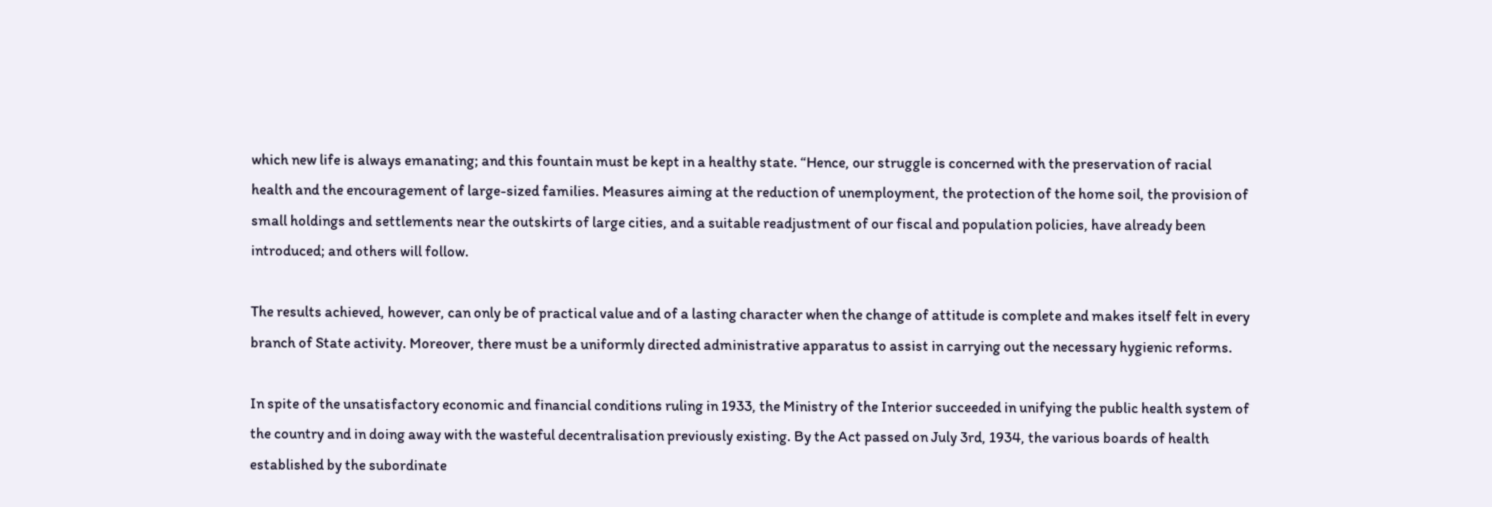which new life is always emanating; and this fountain must be kept in a healthy state. “Hence, our struggle is concerned with the preservation of racial health and the encouragement of large-sized families. Measures aiming at the reduction of unemployment, the protection of the home soil, the provision of small holdings and settlements near the outskirts of large cities, and a suitable readjustment of our fiscal and population policies, have already been introduced; and others will follow.

The results achieved, however, can only be of practical value and of a lasting character when the change of attitude is complete and makes itself felt in every branch of State activity. Moreover, there must be a uniformly directed administrative apparatus to assist in carrying out the necessary hygienic reforms.

In spite of the unsatisfactory economic and financial conditions ruling in 1933, the Ministry of the Interior succeeded in unifying the public health system of the country and in doing away with the wasteful decentralisation previously existing. By the Act passed on July 3rd, 1934, the various boards of health established by the subordinate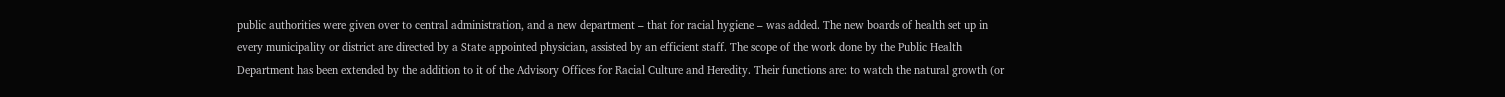public authorities were given over to central administration, and a new department – that for racial hygiene – was added. The new boards of health set up in every municipality or district are directed by a State appointed physician, assisted by an efficient staff. The scope of the work done by the Public Health Department has been extended by the addition to it of the Advisory Offices for Racial Culture and Heredity. Their functions are: to watch the natural growth (or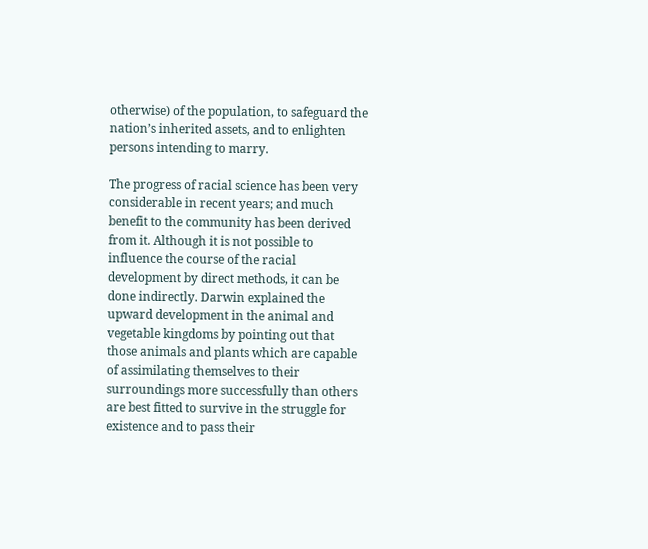otherwise) of the population, to safeguard the nation’s inherited assets, and to enlighten persons intending to marry.

The progress of racial science has been very considerable in recent years; and much benefit to the community has been derived from it. Although it is not possible to influence the course of the racial development by direct methods, it can be done indirectly. Darwin explained the upward development in the animal and vegetable kingdoms by pointing out that those animals and plants which are capable of assimilating themselves to their surroundings more successfully than others are best fitted to survive in the struggle for existence and to pass their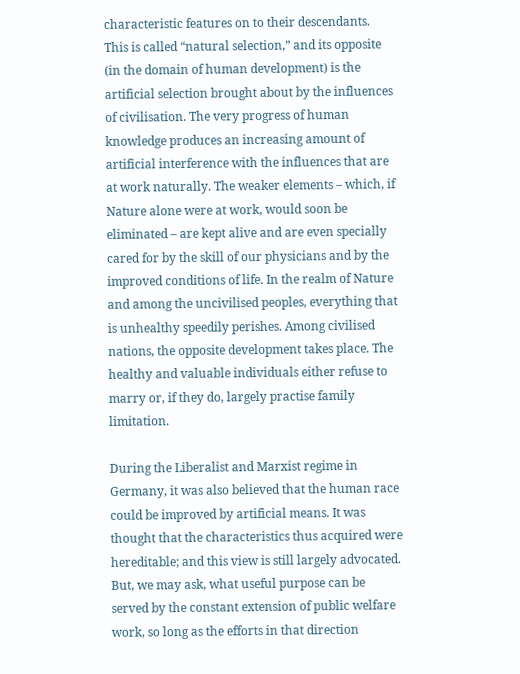characteristic features on to their descendants. This is called “natural selection,” and its opposite (in the domain of human development) is the artificial selection brought about by the influences of civilisation. The very progress of human knowledge produces an increasing amount of artificial interference with the influences that are at work naturally. The weaker elements – which, if Nature alone were at work, would soon be eliminated – are kept alive and are even specially cared for by the skill of our physicians and by the improved conditions of life. In the realm of Nature and among the uncivilised peoples, everything that is unhealthy speedily perishes. Among civilised nations, the opposite development takes place. The healthy and valuable individuals either refuse to marry or, if they do, largely practise family limitation.

During the Liberalist and Marxist regime in Germany, it was also believed that the human race could be improved by artificial means. It was thought that the characteristics thus acquired were hereditable; and this view is still largely advocated. But, we may ask, what useful purpose can be served by the constant extension of public welfare work, so long as the efforts in that direction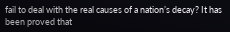fail to deal with the real causes of a nation’s decay? It has been proved that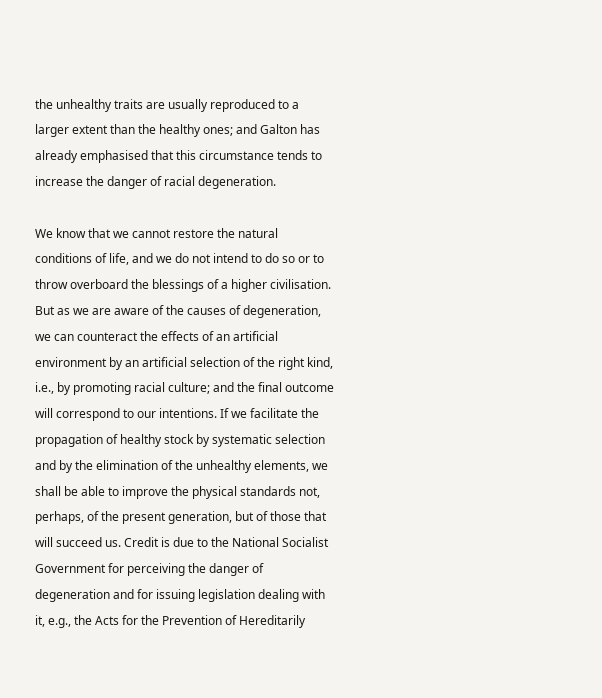the unhealthy traits are usually reproduced to a larger extent than the healthy ones; and Galton has already emphasised that this circumstance tends to increase the danger of racial degeneration.

We know that we cannot restore the natural conditions of life, and we do not intend to do so or to throw overboard the blessings of a higher civilisation. But as we are aware of the causes of degeneration, we can counteract the effects of an artificial environment by an artificial selection of the right kind, i.e., by promoting racial culture; and the final outcome will correspond to our intentions. If we facilitate the propagation of healthy stock by systematic selection and by the elimination of the unhealthy elements, we shall be able to improve the physical standards not, perhaps, of the present generation, but of those that will succeed us. Credit is due to the National Socialist Government for perceiving the danger of degeneration and for issuing legislation dealing with it, e.g., the Acts for the Prevention of Hereditarily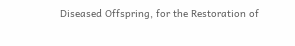Diseased Offspring, for the Restoration of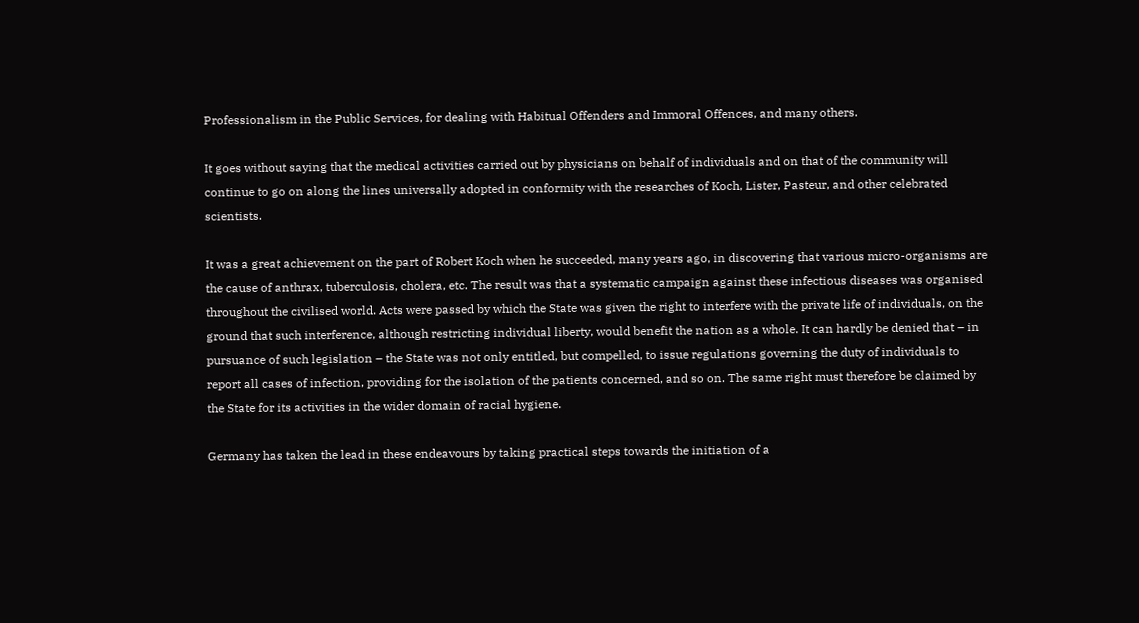Professionalism in the Public Services, for dealing with Habitual Offenders and Immoral Offences, and many others.

It goes without saying that the medical activities carried out by physicians on behalf of individuals and on that of the community will continue to go on along the lines universally adopted in conformity with the researches of Koch, Lister, Pasteur, and other celebrated scientists.

It was a great achievement on the part of Robert Koch when he succeeded, many years ago, in discovering that various micro-organisms are the cause of anthrax, tuberculosis, cholera, etc. The result was that a systematic campaign against these infectious diseases was organised throughout the civilised world. Acts were passed by which the State was given the right to interfere with the private life of individuals, on the ground that such interference, although restricting individual liberty, would benefit the nation as a whole. It can hardly be denied that – in pursuance of such legislation – the State was not only entitled, but compelled, to issue regulations governing the duty of individuals to report all cases of infection, providing for the isolation of the patients concerned, and so on. The same right must therefore be claimed by the State for its activities in the wider domain of racial hygiene.

Germany has taken the lead in these endeavours by taking practical steps towards the initiation of a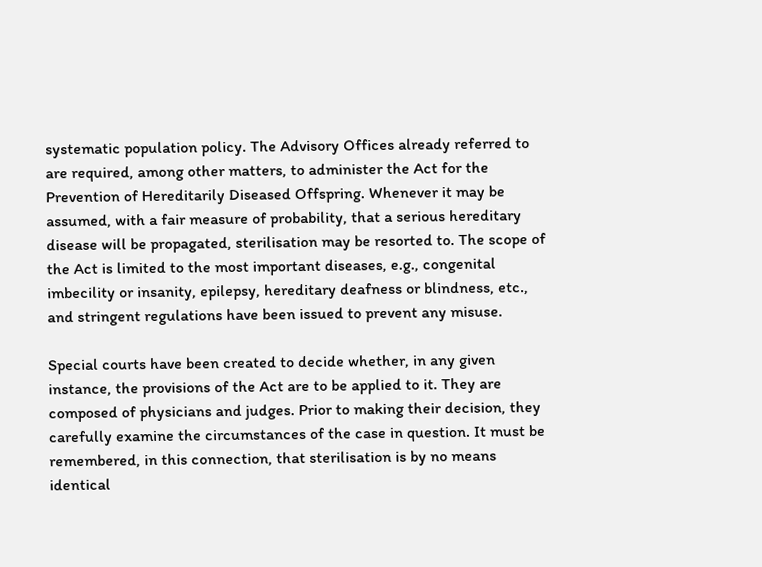systematic population policy. The Advisory Offices already referred to are required, among other matters, to administer the Act for the Prevention of Hereditarily Diseased Offspring. Whenever it may be assumed, with a fair measure of probability, that a serious hereditary disease will be propagated, sterilisation may be resorted to. The scope of the Act is limited to the most important diseases, e.g., congenital imbecility or insanity, epilepsy, hereditary deafness or blindness, etc., and stringent regulations have been issued to prevent any misuse.

Special courts have been created to decide whether, in any given instance, the provisions of the Act are to be applied to it. They are composed of physicians and judges. Prior to making their decision, they carefully examine the circumstances of the case in question. It must be remembered, in this connection, that sterilisation is by no means identical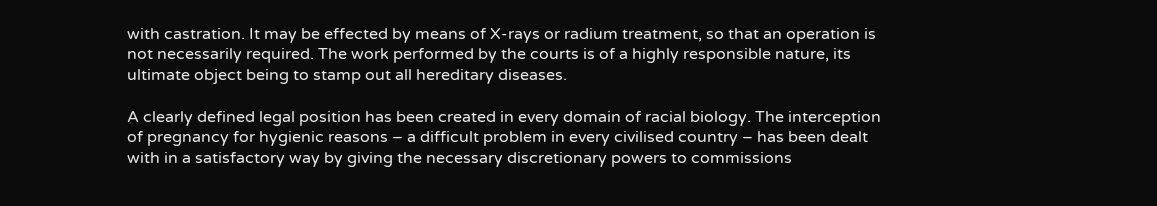with castration. It may be effected by means of X-rays or radium treatment, so that an operation is not necessarily required. The work performed by the courts is of a highly responsible nature, its ultimate object being to stamp out all hereditary diseases.

A clearly defined legal position has been created in every domain of racial biology. The interception of pregnancy for hygienic reasons – a difficult problem in every civilised country – has been dealt with in a satisfactory way by giving the necessary discretionary powers to commissions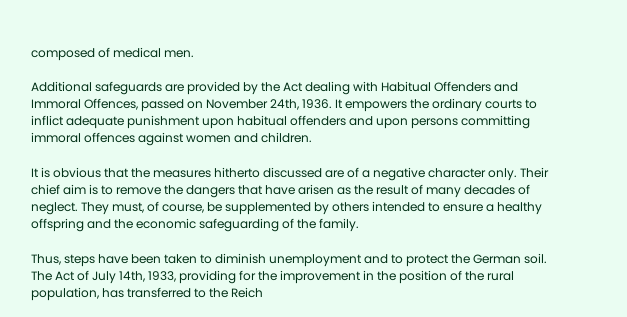composed of medical men.

Additional safeguards are provided by the Act dealing with Habitual Offenders and Immoral Offences, passed on November 24th, 1936. It empowers the ordinary courts to inflict adequate punishment upon habitual offenders and upon persons committing immoral offences against women and children.

It is obvious that the measures hitherto discussed are of a negative character only. Their chief aim is to remove the dangers that have arisen as the result of many decades of neglect. They must, of course, be supplemented by others intended to ensure a healthy offspring and the economic safeguarding of the family.

Thus, steps have been taken to diminish unemployment and to protect the German soil. The Act of July 14th, 1933, providing for the improvement in the position of the rural population, has transferred to the Reich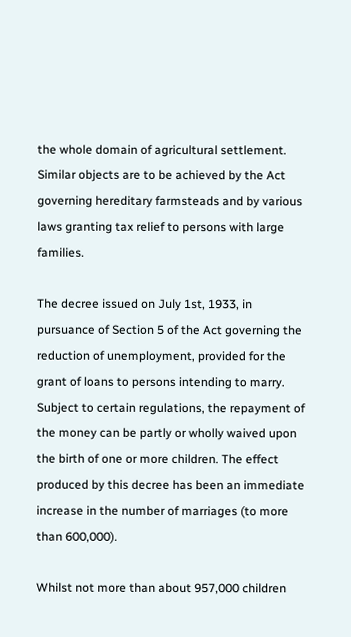the whole domain of agricultural settlement. Similar objects are to be achieved by the Act governing hereditary farmsteads and by various laws granting tax relief to persons with large families.

The decree issued on July 1st, 1933, in pursuance of Section 5 of the Act governing the reduction of unemployment, provided for the grant of loans to persons intending to marry. Subject to certain regulations, the repayment of the money can be partly or wholly waived upon the birth of one or more children. The effect produced by this decree has been an immediate increase in the number of marriages (to more than 600,000).

Whilst not more than about 957,000 children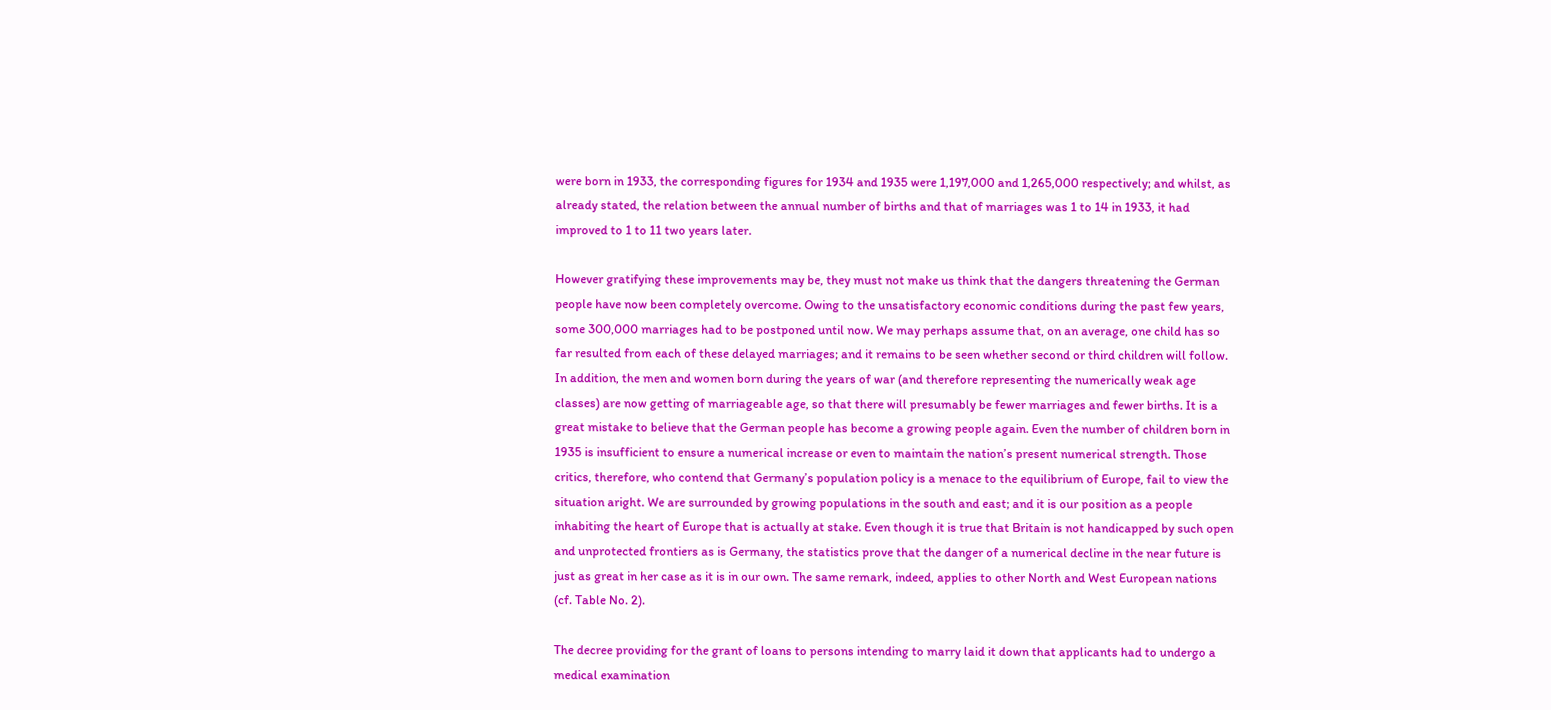were born in 1933, the corresponding figures for 1934 and 1935 were 1,197,000 and 1,265,000 respectively; and whilst, as already stated, the relation between the annual number of births and that of marriages was 1 to 14 in 1933, it had improved to 1 to 11 two years later.

However gratifying these improvements may be, they must not make us think that the dangers threatening the German people have now been completely overcome. Owing to the unsatisfactory economic conditions during the past few years, some 300,000 marriages had to be postponed until now. We may perhaps assume that, on an average, one child has so far resulted from each of these delayed marriages; and it remains to be seen whether second or third children will follow. In addition, the men and women born during the years of war (and therefore representing the numerically weak age classes) are now getting of marriageable age, so that there will presumably be fewer marriages and fewer births. It is a great mistake to believe that the German people has become a growing people again. Even the number of children born in 1935 is insufficient to ensure a numerical increase or even to maintain the nation’s present numerical strength. Those critics, therefore, who contend that Germany’s population policy is a menace to the equilibrium of Europe, fail to view the situation aright. We are surrounded by growing populations in the south and east; and it is our position as a people inhabiting the heart of Europe that is actually at stake. Even though it is true that Britain is not handicapped by such open and unprotected frontiers as is Germany, the statistics prove that the danger of a numerical decline in the near future is just as great in her case as it is in our own. The same remark, indeed, applies to other North and West European nations (cf. Table No. 2).

The decree providing for the grant of loans to persons intending to marry laid it down that applicants had to undergo a medical examination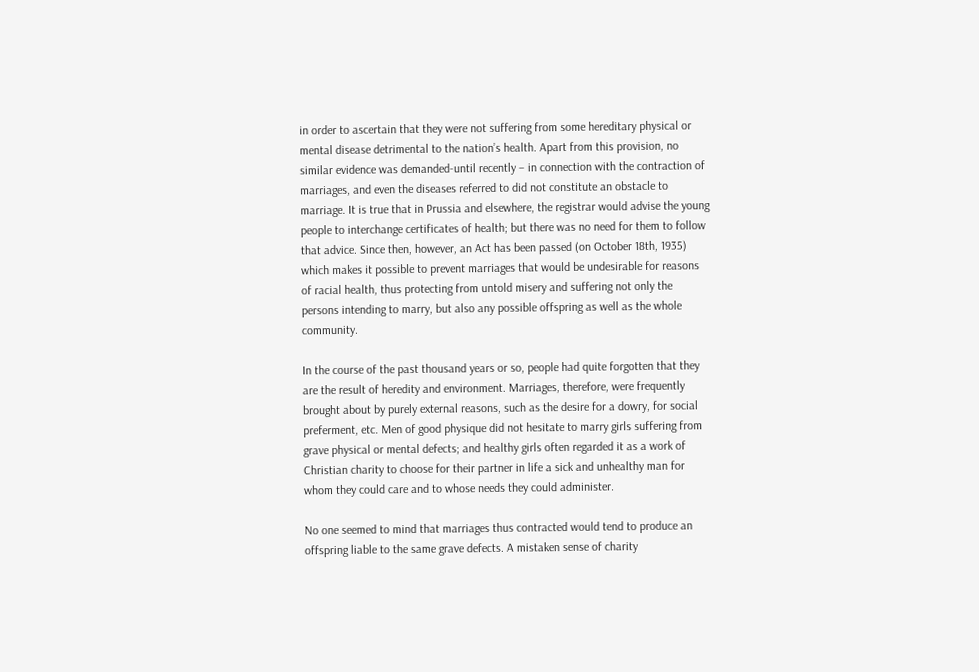in order to ascertain that they were not suffering from some hereditary physical or mental disease detrimental to the nation’s health. Apart from this provision, no similar evidence was demanded-until recently – in connection with the contraction of marriages, and even the diseases referred to did not constitute an obstacle to marriage. It is true that in Prussia and elsewhere, the registrar would advise the young people to interchange certificates of health; but there was no need for them to follow that advice. Since then, however, an Act has been passed (on October 18th, 1935) which makes it possible to prevent marriages that would be undesirable for reasons of racial health, thus protecting from untold misery and suffering not only the persons intending to marry, but also any possible offspring as well as the whole community.

In the course of the past thousand years or so, people had quite forgotten that they are the result of heredity and environment. Marriages, therefore, were frequently brought about by purely external reasons, such as the desire for a dowry, for social preferment, etc. Men of good physique did not hesitate to marry girls suffering from grave physical or mental defects; and healthy girls often regarded it as a work of Christian charity to choose for their partner in life a sick and unhealthy man for whom they could care and to whose needs they could administer.

No one seemed to mind that marriages thus contracted would tend to produce an offspring liable to the same grave defects. A mistaken sense of charity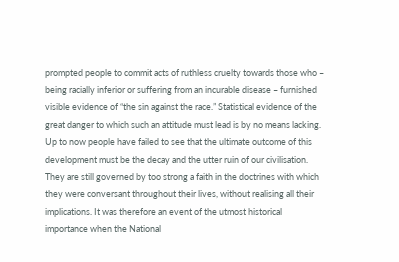prompted people to commit acts of ruthless cruelty towards those who – being racially inferior or suffering from an incurable disease – furnished visible evidence of “the sin against the race.” Statistical evidence of the great danger to which such an attitude must lead is by no means lacking. Up to now people have failed to see that the ultimate outcome of this development must be the decay and the utter ruin of our civilisation. They are still governed by too strong a faith in the doctrines with which they were conversant throughout their lives, without realising all their implications. It was therefore an event of the utmost historical importance when the National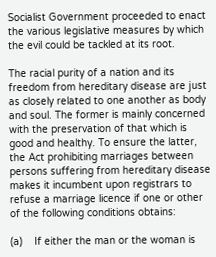Socialist Government proceeded to enact the various legislative measures by which the evil could be tackled at its root.

The racial purity of a nation and its freedom from hereditary disease are just as closely related to one another as body and soul. The former is mainly concerned with the preservation of that which is good and healthy. To ensure the latter, the Act prohibiting marriages between persons suffering from hereditary disease makes it incumbent upon registrars to refuse a marriage licence if one or other of the following conditions obtains:

(a)    If either the man or the woman is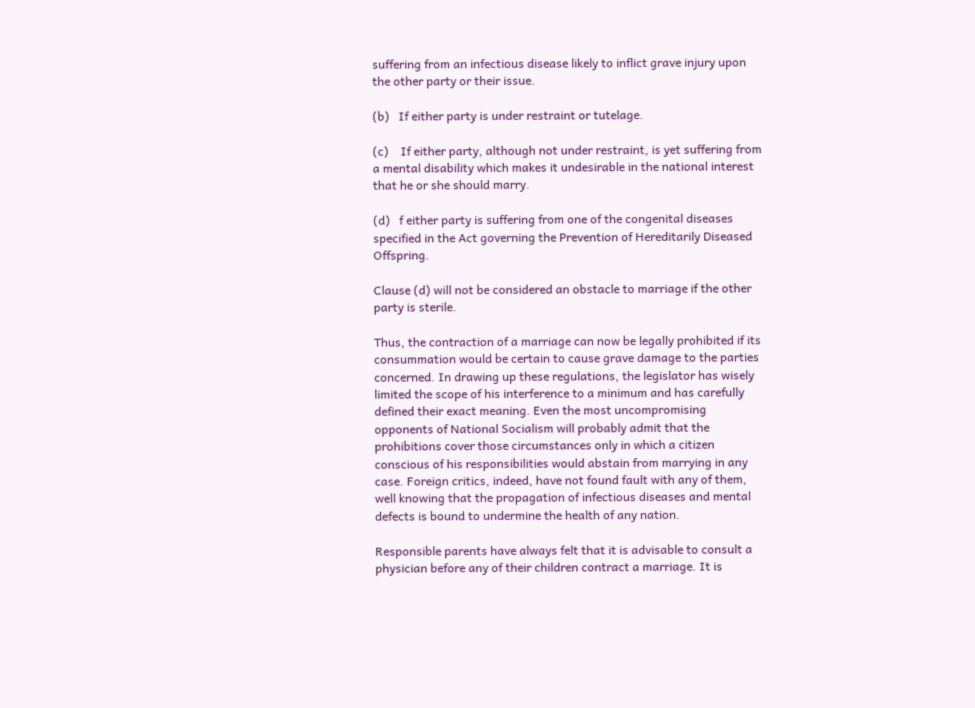suffering from an infectious disease likely to inflict grave injury upon the other party or their issue.

(b)   If either party is under restraint or tutelage.

(c)    If either party, although not under restraint, is yet suffering from a mental disability which makes it undesirable in the national interest that he or she should marry.

(d)   f either party is suffering from one of the congenital diseases specified in the Act governing the Prevention of Hereditarily Diseased Offspring.

Clause (d) will not be considered an obstacle to marriage if the other party is sterile.

Thus, the contraction of a marriage can now be legally prohibited if its consummation would be certain to cause grave damage to the parties concerned. In drawing up these regulations, the legislator has wisely limited the scope of his interference to a minimum and has carefully defined their exact meaning. Even the most uncompromising opponents of National Socialism will probably admit that the prohibitions cover those circumstances only in which a citizen conscious of his responsibilities would abstain from marrying in any case. Foreign critics, indeed, have not found fault with any of them, well knowing that the propagation of infectious diseases and mental defects is bound to undermine the health of any nation.

Responsible parents have always felt that it is advisable to consult a physician before any of their children contract a marriage. It is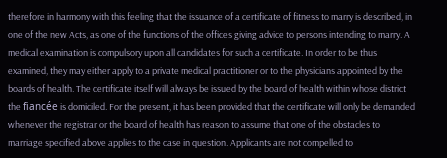therefore in harmony with this feeling that the issuance of a certificate of fitness to marry is described, in one of the new Acts, as one of the functions of the offices giving advice to persons intending to marry. A medical examination is compulsory upon all candidates for such a certificate. In order to be thus examined, they may either apply to a private medical practitioner or to the physicians appointed by the boards of health. The certificate itself will always be issued by the board of health within whose district the fiancée is domiciled. For the present, it has been provided that the certificate will only be demanded whenever the registrar or the board of health has reason to assume that one of the obstacles to marriage specified above applies to the case in question. Applicants are not compelled to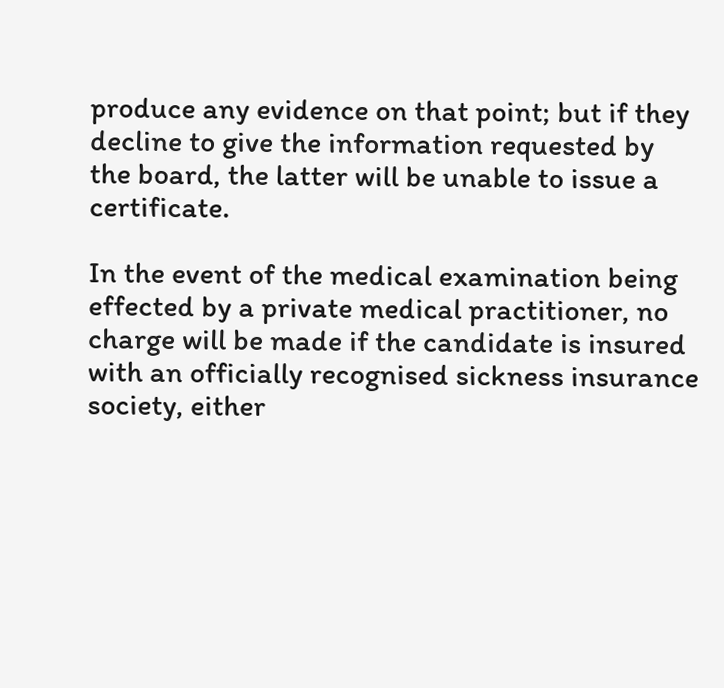produce any evidence on that point; but if they decline to give the information requested by the board, the latter will be unable to issue a certificate.

In the event of the medical examination being effected by a private medical practitioner, no charge will be made if the candidate is insured with an officially recognised sickness insurance society, either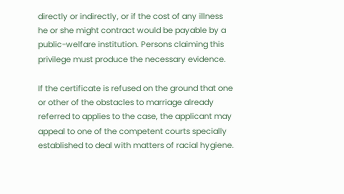directly or indirectly, or if the cost of any illness he or she might contract would be payable by a public-welfare institution. Persons claiming this privilege must produce the necessary evidence.

If the certificate is refused on the ground that one or other of the obstacles to marriage already referred to applies to the case, the applicant may appeal to one of the competent courts specially established to deal with matters of racial hygiene.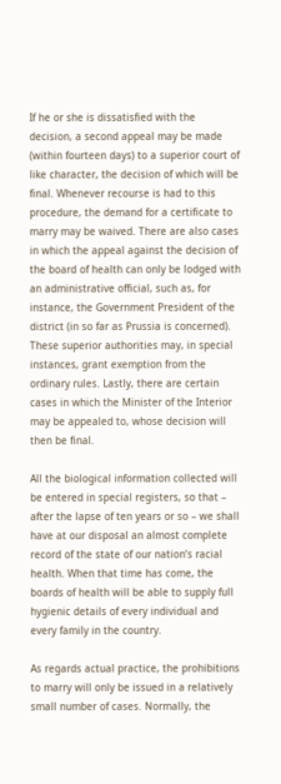If he or she is dissatisfied with the decision, a second appeal may be made (within fourteen days) to a superior court of like character, the decision of which will be final. Whenever recourse is had to this procedure, the demand for a certificate to marry may be waived. There are also cases in which the appeal against the decision of the board of health can only be lodged with an administrative official, such as, for instance, the Government President of the district (in so far as Prussia is concerned). These superior authorities may, in special instances, grant exemption from the ordinary rules. Lastly, there are certain cases in which the Minister of the Interior may be appealed to, whose decision will then be final.

All the biological information collected will be entered in special registers, so that – after the lapse of ten years or so – we shall have at our disposal an almost complete record of the state of our nation’s racial health. When that time has come, the boards of health will be able to supply full hygienic details of every individual and every family in the country.

As regards actual practice, the prohibitions to marry will only be issued in a relatively small number of cases. Normally, the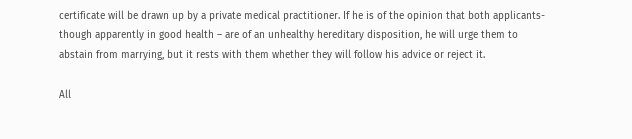certificate will be drawn up by a private medical practitioner. If he is of the opinion that both applicants-though apparently in good health – are of an unhealthy hereditary disposition, he will urge them to abstain from marrying, but it rests with them whether they will follow his advice or reject it.

All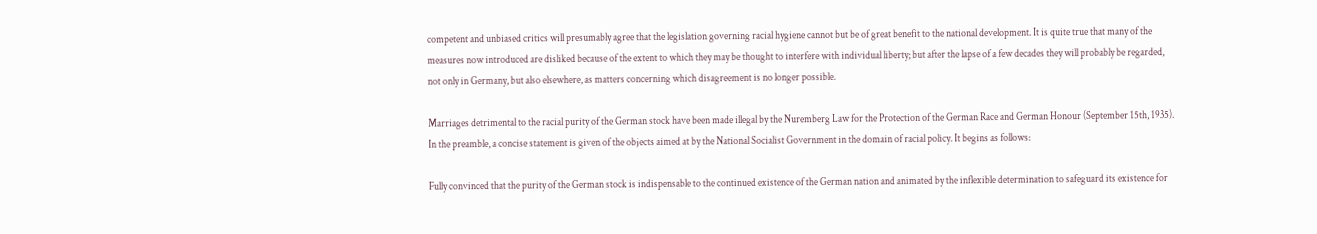competent and unbiased critics will presumably agree that the legislation governing racial hygiene cannot but be of great benefit to the national development. It is quite true that many of the measures now introduced are disliked because of the extent to which they may be thought to interfere with individual liberty; but after the lapse of a few decades they will probably be regarded, not only in Germany, but also elsewhere, as matters concerning which disagreement is no longer possible.

Marriages detrimental to the racial purity of the German stock have been made illegal by the Nuremberg Law for the Protection of the German Race and German Honour (September 15th, 1935). In the preamble, a concise statement is given of the objects aimed at by the National Socialist Government in the domain of racial policy. It begins as follows:

Fully convinced that the purity of the German stock is indispensable to the continued existence of the German nation and animated by the inflexible determination to safeguard its existence for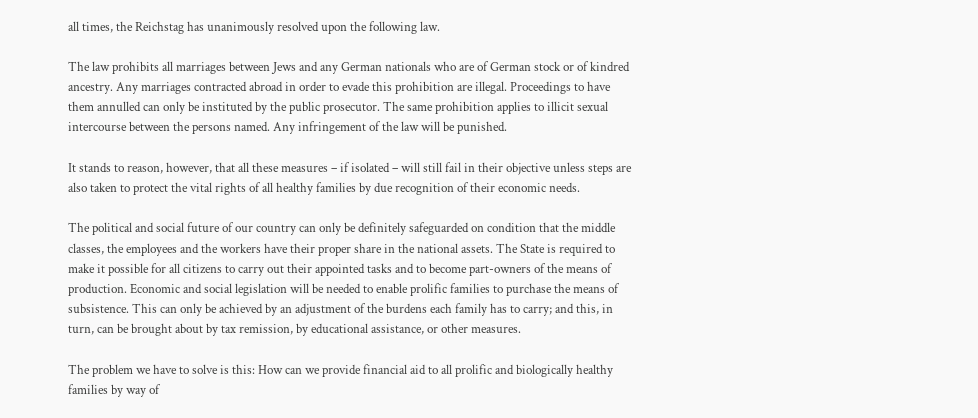all times, the Reichstag has unanimously resolved upon the following law.

The law prohibits all marriages between Jews and any German nationals who are of German stock or of kindred ancestry. Any marriages contracted abroad in order to evade this prohibition are illegal. Proceedings to have them annulled can only be instituted by the public prosecutor. The same prohibition applies to illicit sexual intercourse between the persons named. Any infringement of the law will be punished.

It stands to reason, however, that all these measures – if isolated – will still fail in their objective unless steps are also taken to protect the vital rights of all healthy families by due recognition of their economic needs.

The political and social future of our country can only be definitely safeguarded on condition that the middle classes, the employees and the workers have their proper share in the national assets. The State is required to make it possible for all citizens to carry out their appointed tasks and to become part-owners of the means of production. Economic and social legislation will be needed to enable prolific families to purchase the means of subsistence. This can only be achieved by an adjustment of the burdens each family has to carry; and this, in turn, can be brought about by tax remission, by educational assistance, or other measures.

The problem we have to solve is this: How can we provide financial aid to all prolific and biologically healthy families by way of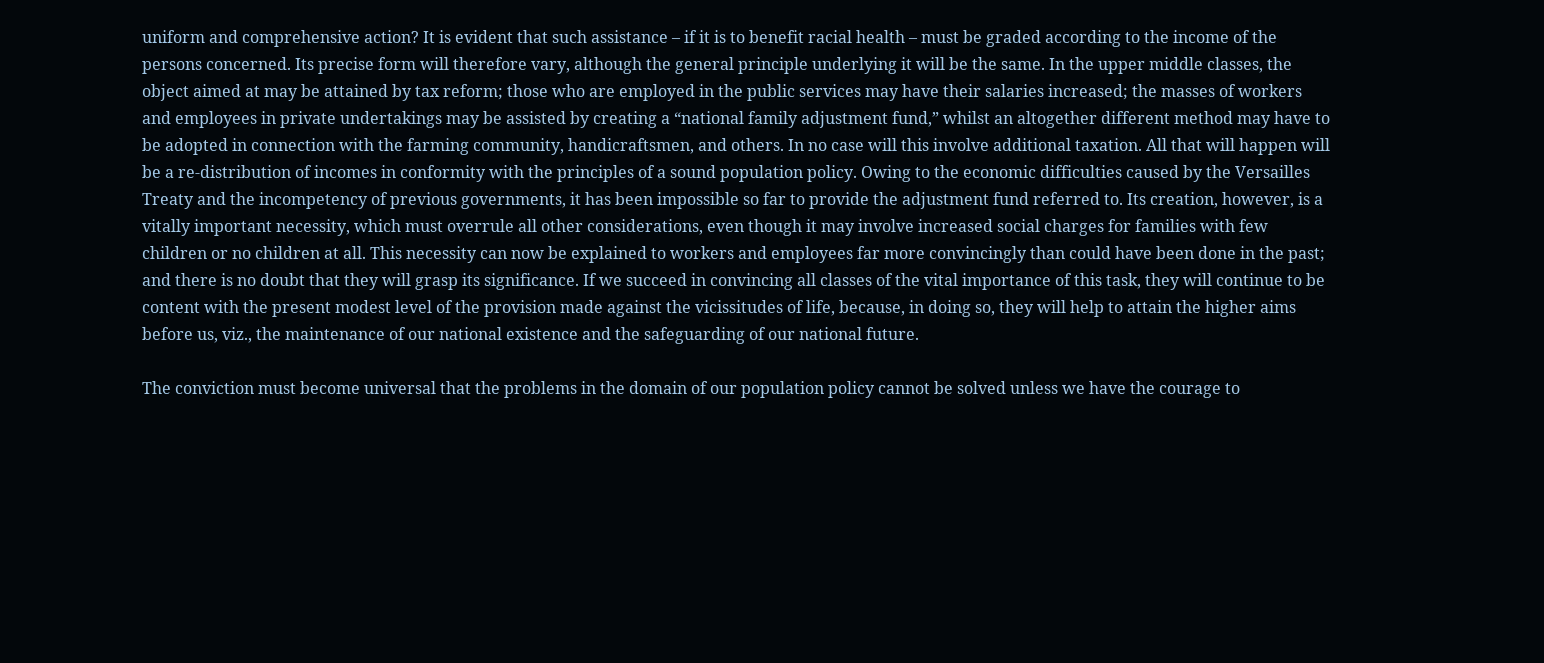uniform and comprehensive action? It is evident that such assistance – if it is to benefit racial health – must be graded according to the income of the persons concerned. Its precise form will therefore vary, although the general principle underlying it will be the same. In the upper middle classes, the object aimed at may be attained by tax reform; those who are employed in the public services may have their salaries increased; the masses of workers and employees in private undertakings may be assisted by creating a “national family adjustment fund,” whilst an altogether different method may have to be adopted in connection with the farming community, handicraftsmen, and others. In no case will this involve additional taxation. All that will happen will be a re-distribution of incomes in conformity with the principles of a sound population policy. Owing to the economic difficulties caused by the Versailles Treaty and the incompetency of previous governments, it has been impossible so far to provide the adjustment fund referred to. Its creation, however, is a vitally important necessity, which must overrule all other considerations, even though it may involve increased social charges for families with few children or no children at all. This necessity can now be explained to workers and employees far more convincingly than could have been done in the past; and there is no doubt that they will grasp its significance. If we succeed in convincing all classes of the vital importance of this task, they will continue to be content with the present modest level of the provision made against the vicissitudes of life, because, in doing so, they will help to attain the higher aims before us, viz., the maintenance of our national existence and the safeguarding of our national future.

The conviction must become universal that the problems in the domain of our population policy cannot be solved unless we have the courage to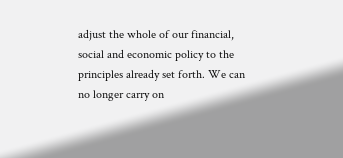adjust the whole of our financial, social and economic policy to the principles already set forth. We can no longer carry on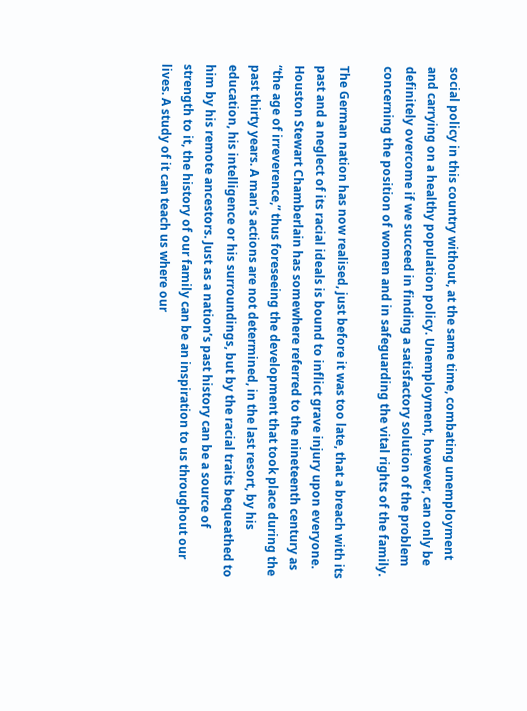social policy in this country without, at the same time, combating unemployment and carrying on a healthy population policy. Unemployment, however, can only be definitely overcome if we succeed in finding a satisfactory solution of the problem concerning the position of women and in safeguarding the vital rights of the family.

The German nation has now realised, just before it was too late, that a breach with its past and a neglect of its racial ideals is bound to inflict grave injury upon everyone. Houston Stewart Chamberlain has somewhere referred to the nineteenth century as “the age of irreverence,” thus foreseeing the development that took place during the past thirty years. A man’s actions are not determined, in the last resort, by his education, his intelligence or his surroundings, but by the racial traits bequeathed to him by his remote ancestors. Just as a nation’s past history can be a source of strength to it, the history of our family can be an inspiration to us throughout our lives. A study of it can teach us where our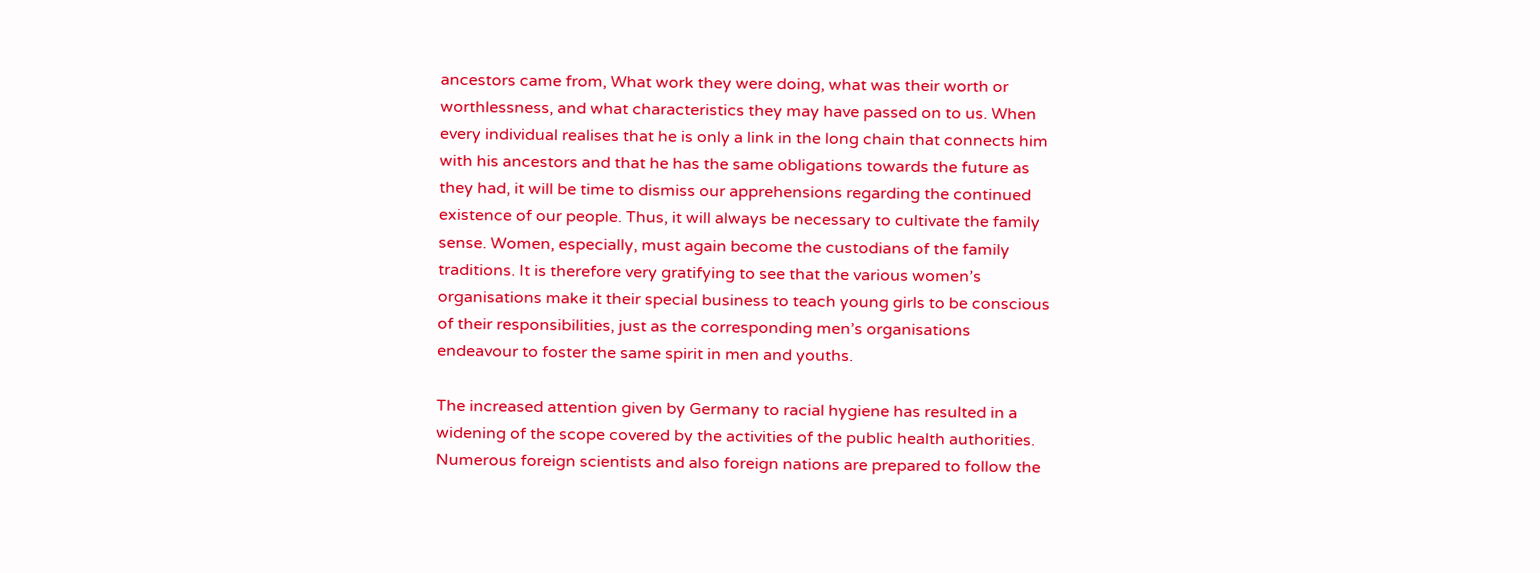ancestors came from, What work they were doing, what was their worth or worthlessness, and what characteristics they may have passed on to us. When every individual realises that he is only a link in the long chain that connects him with his ancestors and that he has the same obligations towards the future as they had, it will be time to dismiss our apprehensions regarding the continued existence of our people. Thus, it will always be necessary to cultivate the family sense. Women, especially, must again become the custodians of the family traditions. It is therefore very gratifying to see that the various women’s organisations make it their special business to teach young girls to be conscious of their responsibilities, just as the corresponding men’s organisations endeavour to foster the same spirit in men and youths.

The increased attention given by Germany to racial hygiene has resulted in a widening of the scope covered by the activities of the public health authorities. Numerous foreign scientists and also foreign nations are prepared to follow the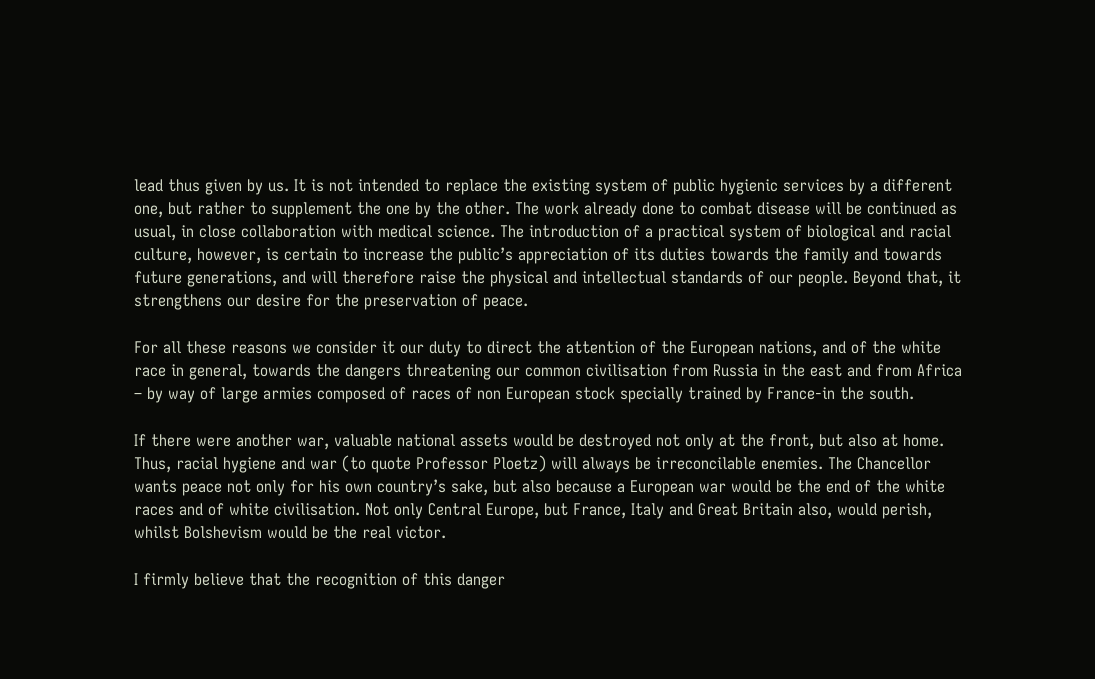lead thus given by us. It is not intended to replace the existing system of public hygienic services by a different one, but rather to supplement the one by the other. The work already done to combat disease will be continued as usual, in close collaboration with medical science. The introduction of a practical system of biological and racial culture, however, is certain to increase the public’s appreciation of its duties towards the family and towards future generations, and will therefore raise the physical and intellectual standards of our people. Beyond that, it strengthens our desire for the preservation of peace.

For all these reasons we consider it our duty to direct the attention of the European nations, and of the white race in general, towards the dangers threatening our common civilisation from Russia in the east and from Africa – by way of large armies composed of races of non European stock specially trained by France-in the south.

If there were another war, valuable national assets would be destroyed not only at the front, but also at home. Thus, racial hygiene and war (to quote Professor Ploetz) will always be irreconcilable enemies. The Chancellor wants peace not only for his own country’s sake, but also because a European war would be the end of the white races and of white civilisation. Not only Central Europe, but France, Italy and Great Britain also, would perish, whilst Bolshevism would be the real victor.

I firmly believe that the recognition of this danger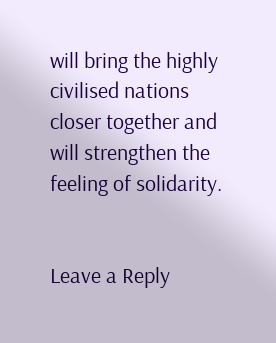will bring the highly civilised nations closer together and will strengthen the feeling of solidarity.


Leave a Reply